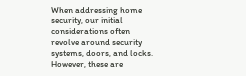When addressing home security, our initial considerations often revolve around security systems, doors, and locks. However, these are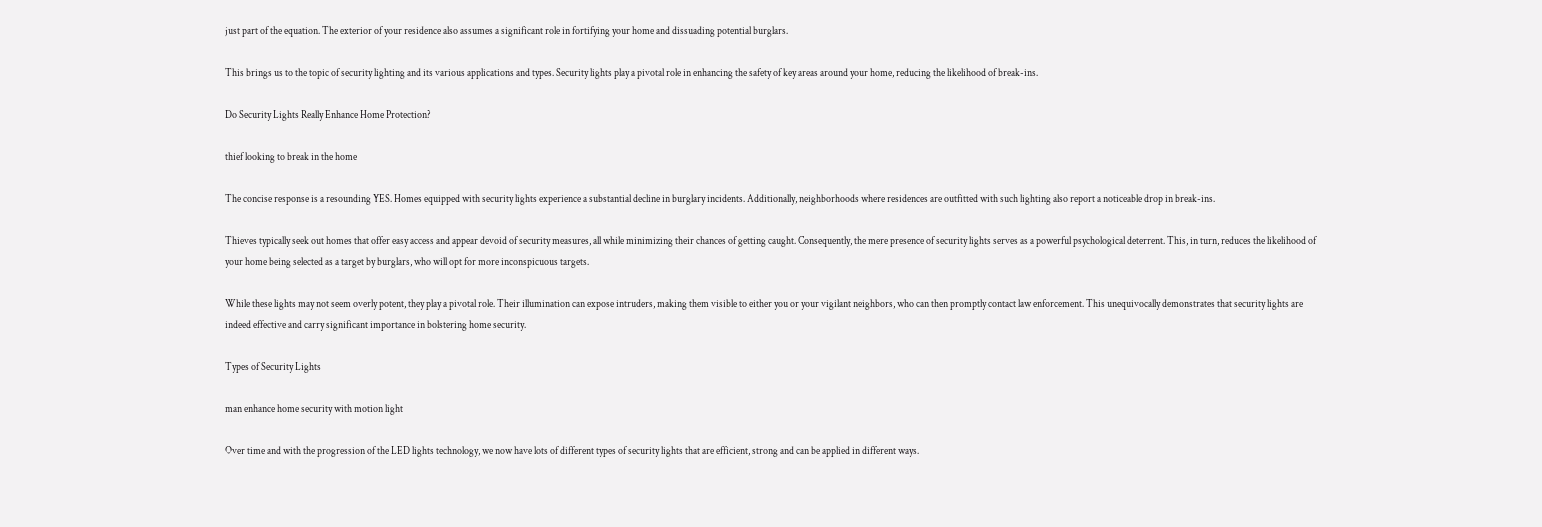just part of the equation. The exterior of your residence also assumes a significant role in fortifying your home and dissuading potential burglars.

This brings us to the topic of security lighting and its various applications and types. Security lights play a pivotal role in enhancing the safety of key areas around your home, reducing the likelihood of break-ins.

Do Security Lights Really Enhance Home Protection?

thief looking to break in the home

The concise response is a resounding YES. Homes equipped with security lights experience a substantial decline in burglary incidents. Additionally, neighborhoods where residences are outfitted with such lighting also report a noticeable drop in break-ins.

Thieves typically seek out homes that offer easy access and appear devoid of security measures, all while minimizing their chances of getting caught. Consequently, the mere presence of security lights serves as a powerful psychological deterrent. This, in turn, reduces the likelihood of your home being selected as a target by burglars, who will opt for more inconspicuous targets.

While these lights may not seem overly potent, they play a pivotal role. Their illumination can expose intruders, making them visible to either you or your vigilant neighbors, who can then promptly contact law enforcement. This unequivocally demonstrates that security lights are indeed effective and carry significant importance in bolstering home security.

Types of Security Lights

man enhance home security with motion light

Over time and with the progression of the LED lights technology, we now have lots of different types of security lights that are efficient, strong and can be applied in different ways.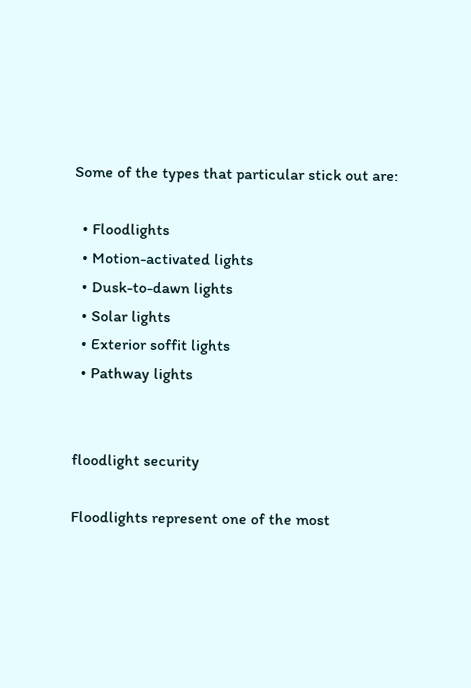Some of the types that particular stick out are:

  • Floodlights
  • Motion-activated lights
  • Dusk-to-dawn lights
  • Solar lights
  • Exterior soffit lights
  • Pathway lights


floodlight security

Floodlights represent one of the most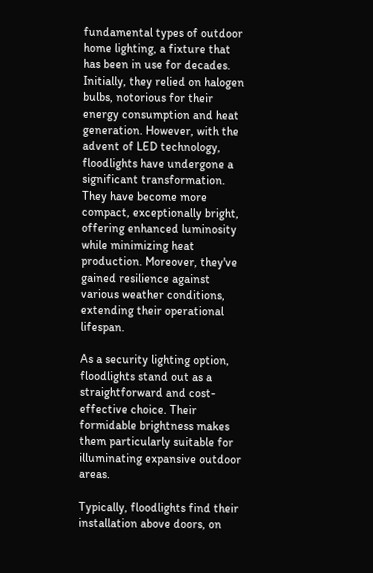fundamental types of outdoor home lighting, a fixture that has been in use for decades. Initially, they relied on halogen bulbs, notorious for their energy consumption and heat generation. However, with the advent of LED technology, floodlights have undergone a significant transformation. They have become more compact, exceptionally bright, offering enhanced luminosity while minimizing heat production. Moreover, they've gained resilience against various weather conditions, extending their operational lifespan.

As a security lighting option, floodlights stand out as a straightforward and cost-effective choice. Their formidable brightness makes them particularly suitable for illuminating expansive outdoor areas.

Typically, floodlights find their installation above doors, on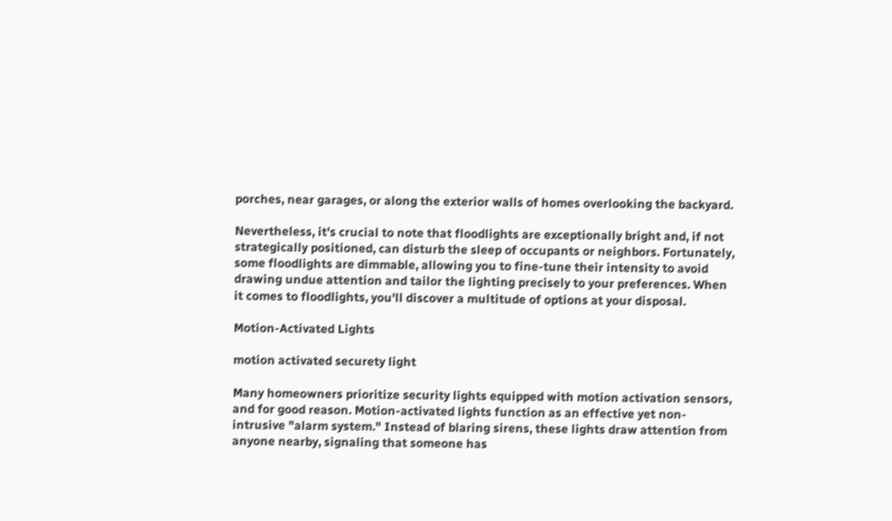porches, near garages, or along the exterior walls of homes overlooking the backyard.

Nevertheless, it's crucial to note that floodlights are exceptionally bright and, if not strategically positioned, can disturb the sleep of occupants or neighbors. Fortunately, some floodlights are dimmable, allowing you to fine-tune their intensity to avoid drawing undue attention and tailor the lighting precisely to your preferences. When it comes to floodlights, you'll discover a multitude of options at your disposal.

Motion-Activated Lights

motion activated securety light

Many homeowners prioritize security lights equipped with motion activation sensors, and for good reason. Motion-activated lights function as an effective yet non-intrusive "alarm system." Instead of blaring sirens, these lights draw attention from anyone nearby, signaling that someone has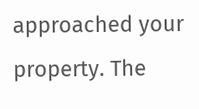approached your property. The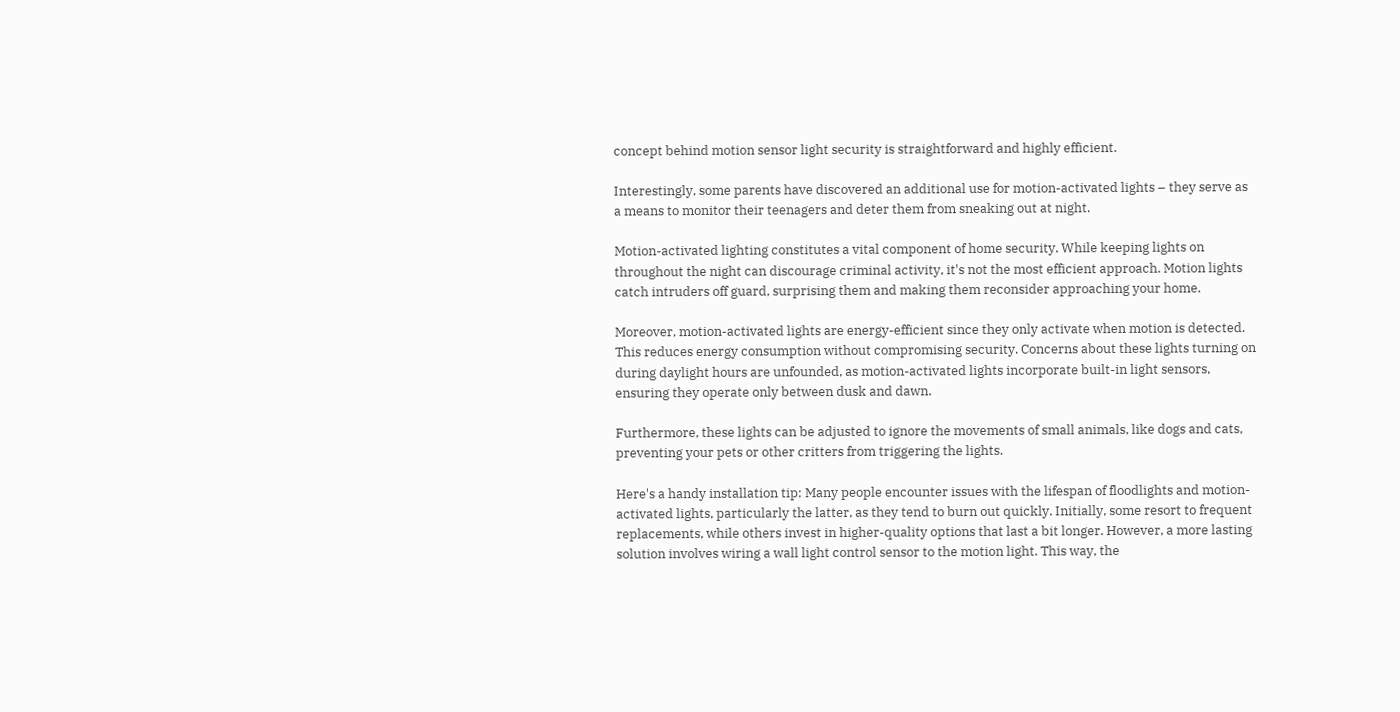concept behind motion sensor light security is straightforward and highly efficient.

Interestingly, some parents have discovered an additional use for motion-activated lights – they serve as a means to monitor their teenagers and deter them from sneaking out at night.

Motion-activated lighting constitutes a vital component of home security. While keeping lights on throughout the night can discourage criminal activity, it's not the most efficient approach. Motion lights catch intruders off guard, surprising them and making them reconsider approaching your home.

Moreover, motion-activated lights are energy-efficient since they only activate when motion is detected. This reduces energy consumption without compromising security. Concerns about these lights turning on during daylight hours are unfounded, as motion-activated lights incorporate built-in light sensors, ensuring they operate only between dusk and dawn.

Furthermore, these lights can be adjusted to ignore the movements of small animals, like dogs and cats, preventing your pets or other critters from triggering the lights.

Here's a handy installation tip: Many people encounter issues with the lifespan of floodlights and motion-activated lights, particularly the latter, as they tend to burn out quickly. Initially, some resort to frequent replacements, while others invest in higher-quality options that last a bit longer. However, a more lasting solution involves wiring a wall light control sensor to the motion light. This way, the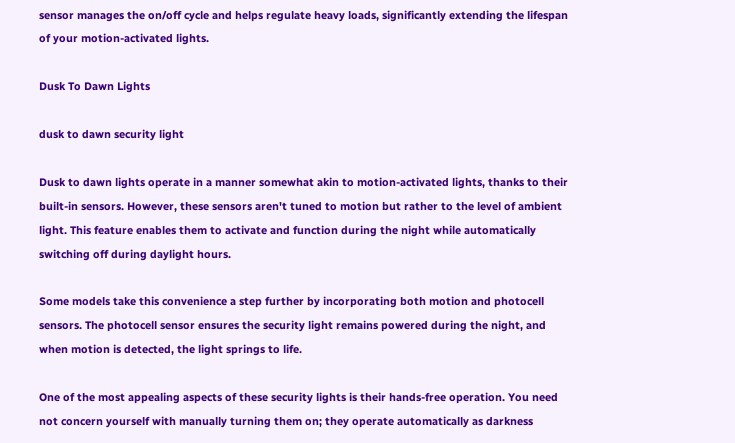sensor manages the on/off cycle and helps regulate heavy loads, significantly extending the lifespan of your motion-activated lights.

Dusk To Dawn Lights

dusk to dawn security light

Dusk to dawn lights operate in a manner somewhat akin to motion-activated lights, thanks to their built-in sensors. However, these sensors aren't tuned to motion but rather to the level of ambient light. This feature enables them to activate and function during the night while automatically switching off during daylight hours.

Some models take this convenience a step further by incorporating both motion and photocell sensors. The photocell sensor ensures the security light remains powered during the night, and when motion is detected, the light springs to life.

One of the most appealing aspects of these security lights is their hands-free operation. You need not concern yourself with manually turning them on; they operate automatically as darkness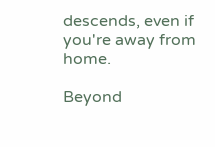descends, even if you're away from home.

Beyond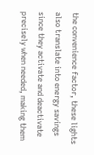the convenience factor, these lights also translate into energy savings since they activate and deactivate precisely when needed, making them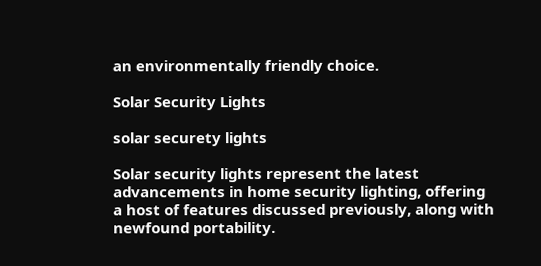an environmentally friendly choice.

Solar Security Lights

solar securety lights

Solar security lights represent the latest advancements in home security lighting, offering a host of features discussed previously, along with newfound portability.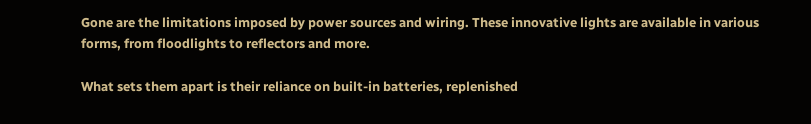Gone are the limitations imposed by power sources and wiring. These innovative lights are available in various forms, from floodlights to reflectors and more.

What sets them apart is their reliance on built-in batteries, replenished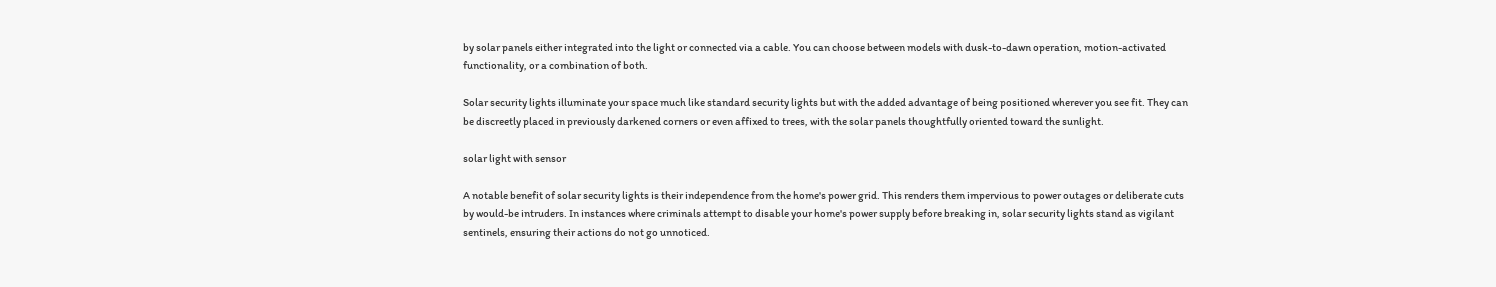by solar panels either integrated into the light or connected via a cable. You can choose between models with dusk-to-dawn operation, motion-activated functionality, or a combination of both.

Solar security lights illuminate your space much like standard security lights but with the added advantage of being positioned wherever you see fit. They can be discreetly placed in previously darkened corners or even affixed to trees, with the solar panels thoughtfully oriented toward the sunlight.

solar light with sensor

A notable benefit of solar security lights is their independence from the home's power grid. This renders them impervious to power outages or deliberate cuts by would-be intruders. In instances where criminals attempt to disable your home's power supply before breaking in, solar security lights stand as vigilant sentinels, ensuring their actions do not go unnoticed.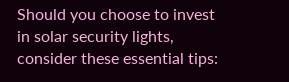Should you choose to invest in solar security lights, consider these essential tips: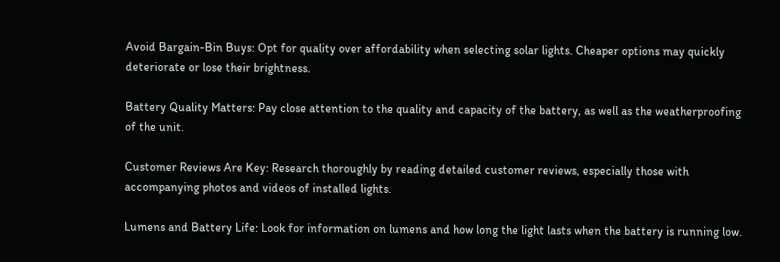Avoid Bargain-Bin Buys: Opt for quality over affordability when selecting solar lights. Cheaper options may quickly deteriorate or lose their brightness.

Battery Quality Matters: Pay close attention to the quality and capacity of the battery, as well as the weatherproofing of the unit.

Customer Reviews Are Key: Research thoroughly by reading detailed customer reviews, especially those with accompanying photos and videos of installed lights.

Lumens and Battery Life: Look for information on lumens and how long the light lasts when the battery is running low.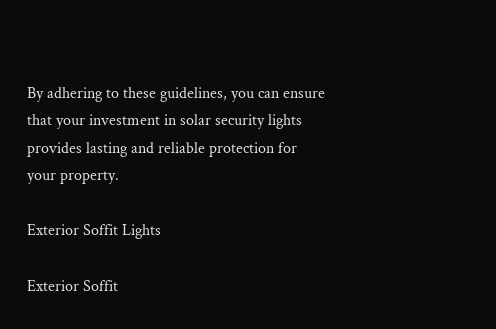By adhering to these guidelines, you can ensure that your investment in solar security lights provides lasting and reliable protection for your property.

Exterior Soffit Lights

Exterior Soffit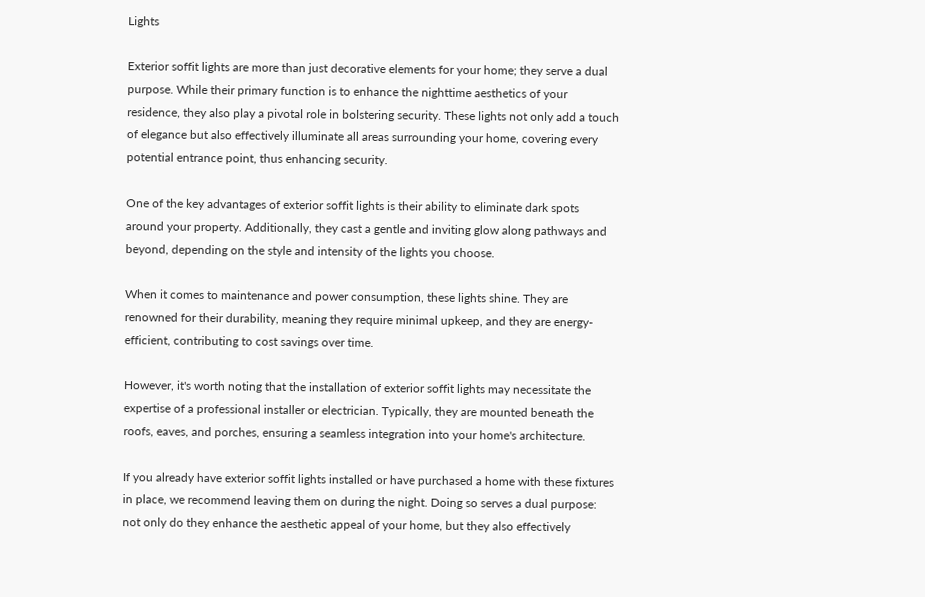Lights

Exterior soffit lights are more than just decorative elements for your home; they serve a dual purpose. While their primary function is to enhance the nighttime aesthetics of your residence, they also play a pivotal role in bolstering security. These lights not only add a touch of elegance but also effectively illuminate all areas surrounding your home, covering every potential entrance point, thus enhancing security.

One of the key advantages of exterior soffit lights is their ability to eliminate dark spots around your property. Additionally, they cast a gentle and inviting glow along pathways and beyond, depending on the style and intensity of the lights you choose.

When it comes to maintenance and power consumption, these lights shine. They are renowned for their durability, meaning they require minimal upkeep, and they are energy-efficient, contributing to cost savings over time.

However, it's worth noting that the installation of exterior soffit lights may necessitate the expertise of a professional installer or electrician. Typically, they are mounted beneath the roofs, eaves, and porches, ensuring a seamless integration into your home's architecture.

If you already have exterior soffit lights installed or have purchased a home with these fixtures in place, we recommend leaving them on during the night. Doing so serves a dual purpose: not only do they enhance the aesthetic appeal of your home, but they also effectively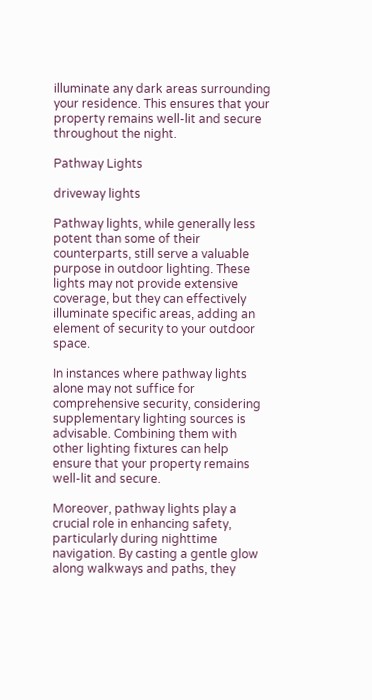illuminate any dark areas surrounding your residence. This ensures that your property remains well-lit and secure throughout the night.

Pathway Lights

driveway lights

Pathway lights, while generally less potent than some of their counterparts, still serve a valuable purpose in outdoor lighting. These lights may not provide extensive coverage, but they can effectively illuminate specific areas, adding an element of security to your outdoor space.

In instances where pathway lights alone may not suffice for comprehensive security, considering supplementary lighting sources is advisable. Combining them with other lighting fixtures can help ensure that your property remains well-lit and secure.

Moreover, pathway lights play a crucial role in enhancing safety, particularly during nighttime navigation. By casting a gentle glow along walkways and paths, they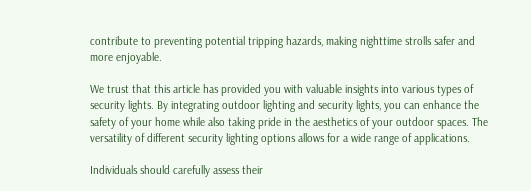contribute to preventing potential tripping hazards, making nighttime strolls safer and more enjoyable.

We trust that this article has provided you with valuable insights into various types of security lights. By integrating outdoor lighting and security lights, you can enhance the safety of your home while also taking pride in the aesthetics of your outdoor spaces. The versatility of different security lighting options allows for a wide range of applications.

Individuals should carefully assess their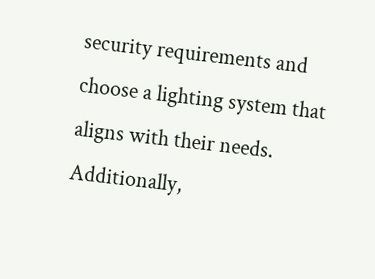security requirements and choose a lighting system that aligns with their needs. Additionally,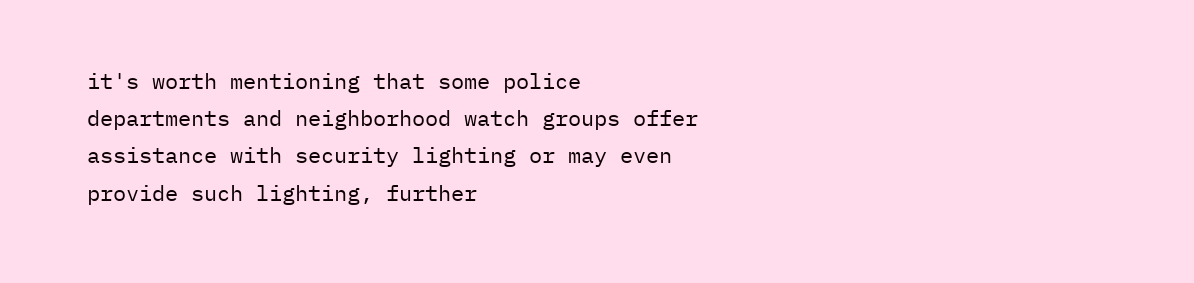it's worth mentioning that some police departments and neighborhood watch groups offer assistance with security lighting or may even provide such lighting, further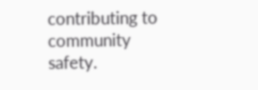contributing to community safety.